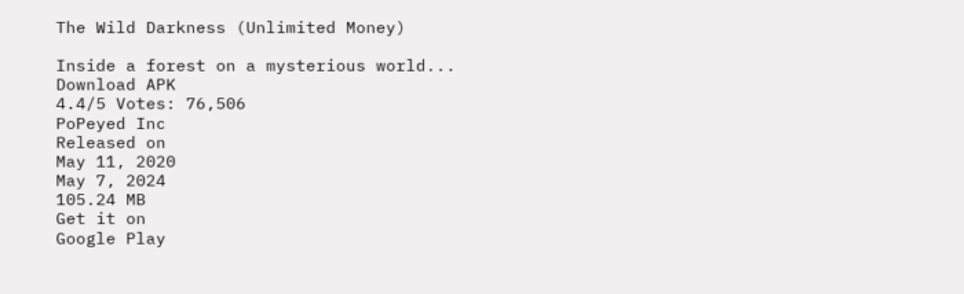The Wild Darkness (Unlimited Money)

Inside a forest on a mysterious world...
Download APK
4.4/5 Votes: 76,506
PoPeyed Inc
Released on
May 11, 2020
May 7, 2024
105.24 MB
Get it on
Google Play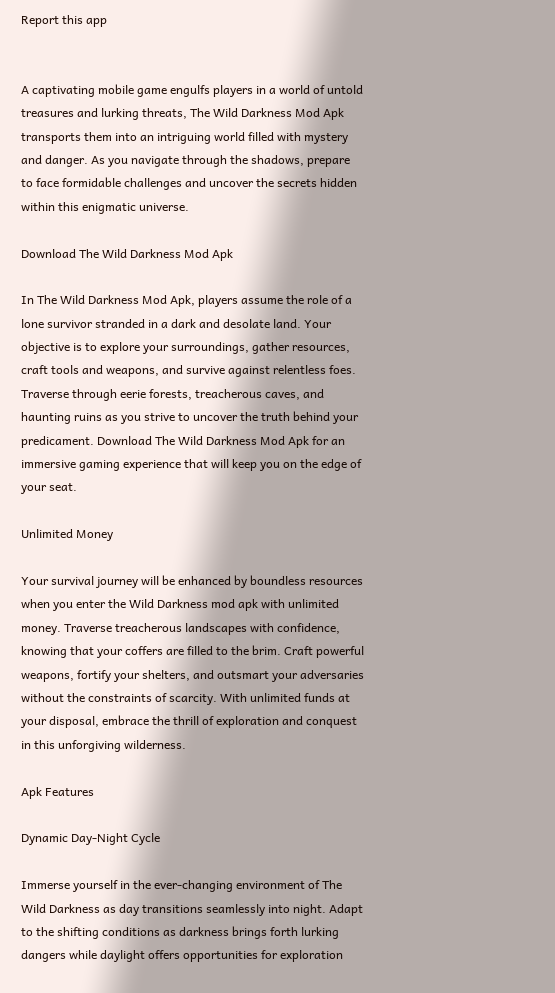Report this app


A captivating mobile game engulfs players in a world of untold treasures and lurking threats, The Wild Darkness Mod Apk transports them into an intriguing world filled with mystery and danger. As you navigate through the shadows, prepare to face formidable challenges and uncover the secrets hidden within this enigmatic universe.

Download The Wild Darkness Mod Apk

In The Wild Darkness Mod Apk, players assume the role of a lone survivor stranded in a dark and desolate land. Your objective is to explore your surroundings, gather resources, craft tools and weapons, and survive against relentless foes. Traverse through eerie forests, treacherous caves, and haunting ruins as you strive to uncover the truth behind your predicament. Download The Wild Darkness Mod Apk for an immersive gaming experience that will keep you on the edge of your seat.

Unlimited Money

Your survival journey will be enhanced by boundless resources when you enter the Wild Darkness mod apk with unlimited money. Traverse treacherous landscapes with confidence, knowing that your coffers are filled to the brim. Craft powerful weapons, fortify your shelters, and outsmart your adversaries without the constraints of scarcity. With unlimited funds at your disposal, embrace the thrill of exploration and conquest in this unforgiving wilderness.

Apk Features

Dynamic Day-Night Cycle

Immerse yourself in the ever-changing environment of The Wild Darkness as day transitions seamlessly into night. Adapt to the shifting conditions as darkness brings forth lurking dangers while daylight offers opportunities for exploration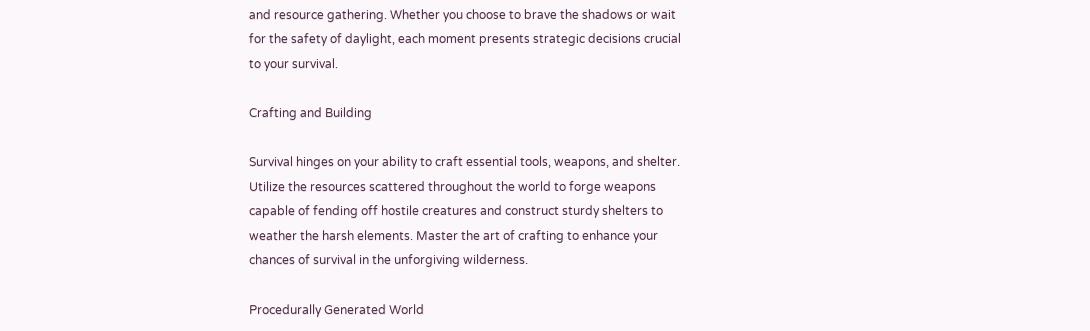and resource gathering. Whether you choose to brave the shadows or wait for the safety of daylight, each moment presents strategic decisions crucial to your survival.

Crafting and Building

Survival hinges on your ability to craft essential tools, weapons, and shelter. Utilize the resources scattered throughout the world to forge weapons capable of fending off hostile creatures and construct sturdy shelters to weather the harsh elements. Master the art of crafting to enhance your chances of survival in the unforgiving wilderness.

Procedurally Generated World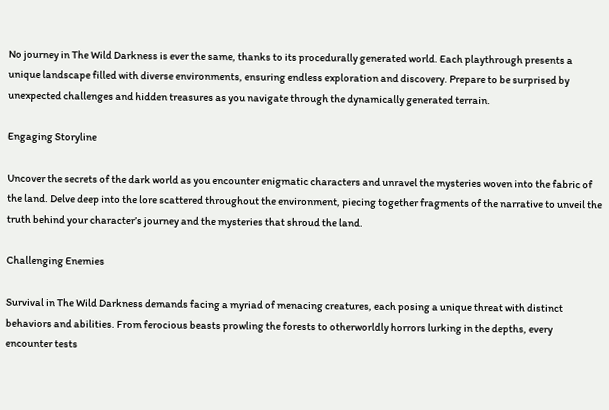No journey in The Wild Darkness is ever the same, thanks to its procedurally generated world. Each playthrough presents a unique landscape filled with diverse environments, ensuring endless exploration and discovery. Prepare to be surprised by unexpected challenges and hidden treasures as you navigate through the dynamically generated terrain.

Engaging Storyline

Uncover the secrets of the dark world as you encounter enigmatic characters and unravel the mysteries woven into the fabric of the land. Delve deep into the lore scattered throughout the environment, piecing together fragments of the narrative to unveil the truth behind your character’s journey and the mysteries that shroud the land.

Challenging Enemies

Survival in The Wild Darkness demands facing a myriad of menacing creatures, each posing a unique threat with distinct behaviors and abilities. From ferocious beasts prowling the forests to otherworldly horrors lurking in the depths, every encounter tests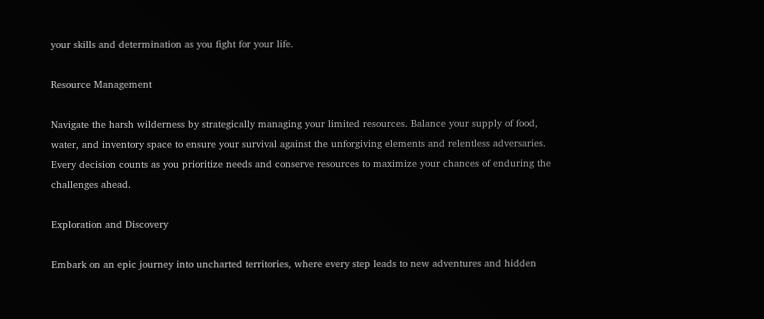your skills and determination as you fight for your life.

Resource Management

Navigate the harsh wilderness by strategically managing your limited resources. Balance your supply of food, water, and inventory space to ensure your survival against the unforgiving elements and relentless adversaries. Every decision counts as you prioritize needs and conserve resources to maximize your chances of enduring the challenges ahead.

Exploration and Discovery

Embark on an epic journey into uncharted territories, where every step leads to new adventures and hidden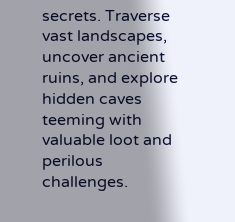secrets. Traverse vast landscapes, uncover ancient ruins, and explore hidden caves teeming with valuable loot and perilous challenges.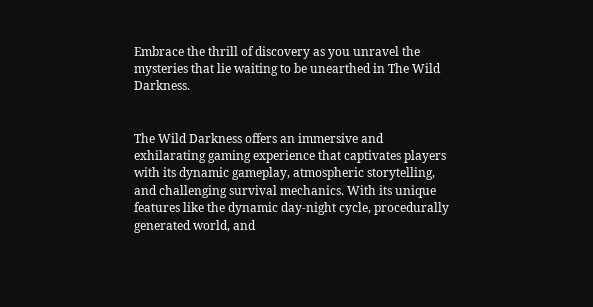Embrace the thrill of discovery as you unravel the mysteries that lie waiting to be unearthed in The Wild Darkness.


The Wild Darkness offers an immersive and exhilarating gaming experience that captivates players with its dynamic gameplay, atmospheric storytelling, and challenging survival mechanics. With its unique features like the dynamic day-night cycle, procedurally generated world, and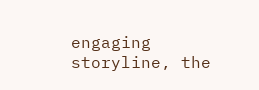engaging storyline, the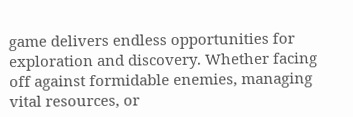game delivers endless opportunities for exploration and discovery. Whether facing off against formidable enemies, managing vital resources, or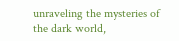unraveling the mysteries of the dark world,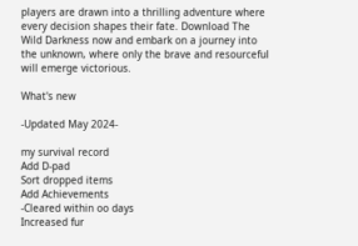players are drawn into a thrilling adventure where every decision shapes their fate. Download The Wild Darkness now and embark on a journey into the unknown, where only the brave and resourceful will emerge victorious.

What's new

-Updated May 2024-

my survival record
Add D-pad
Sort dropped items
Add Achievements
-Cleared within oo days
Increased fur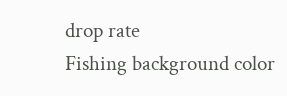drop rate
Fishing background color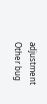adjustment
Other bug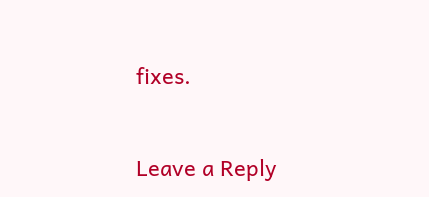fixes.


Leave a Reply